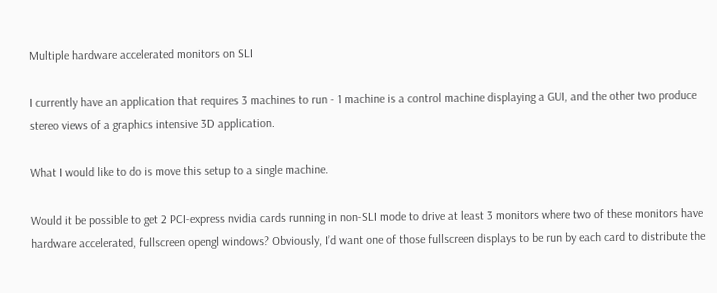Multiple hardware accelerated monitors on SLI

I currently have an application that requires 3 machines to run - 1 machine is a control machine displaying a GUI, and the other two produce stereo views of a graphics intensive 3D application.

What I would like to do is move this setup to a single machine.

Would it be possible to get 2 PCI-express nvidia cards running in non-SLI mode to drive at least 3 monitors where two of these monitors have hardware accelerated, fullscreen opengl windows? Obviously, I’d want one of those fullscreen displays to be run by each card to distribute the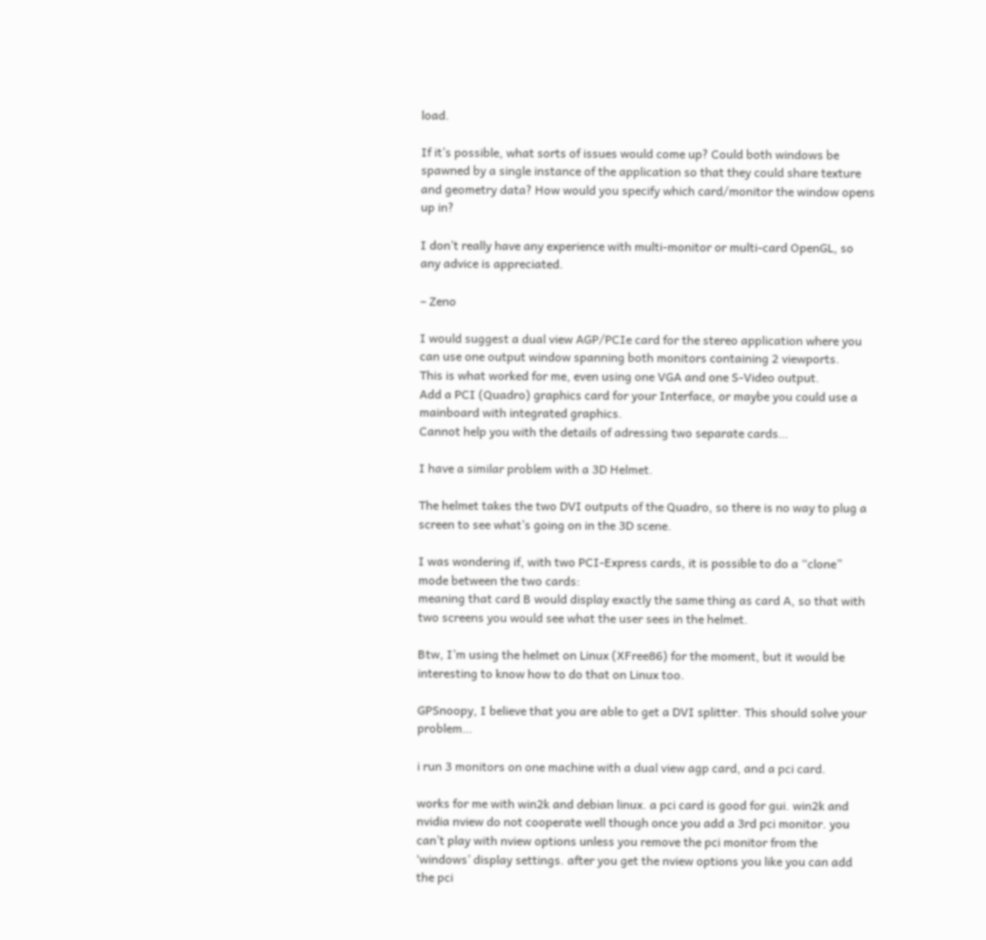load.

If it’s possible, what sorts of issues would come up? Could both windows be spawned by a single instance of the application so that they could share texture and geometry data? How would you specify which card/monitor the window opens up in?

I don’t really have any experience with multi-monitor or multi-card OpenGL, so any advice is appreciated.

– Zeno

I would suggest a dual view AGP/PCIe card for the stereo application where you can use one output window spanning both monitors containing 2 viewports.
This is what worked for me, even using one VGA and one S-Video output.
Add a PCI (Quadro) graphics card for your Interface, or maybe you could use a mainboard with integrated graphics.
Cannot help you with the details of adressing two separate cards…

I have a similar problem with a 3D Helmet.

The helmet takes the two DVI outputs of the Quadro, so there is no way to plug a screen to see what’s going on in the 3D scene.

I was wondering if, with two PCI-Express cards, it is possible to do a “clone” mode between the two cards:
meaning that card B would display exactly the same thing as card A, so that with two screens you would see what the user sees in the helmet.

Btw, I’m using the helmet on Linux (XFree86) for the moment, but it would be interesting to know how to do that on Linux too.

GPSnoopy, I believe that you are able to get a DVI splitter. This should solve your problem…

i run 3 monitors on one machine with a dual view agp card, and a pci card.

works for me with win2k and debian linux. a pci card is good for gui. win2k and nvidia nview do not cooperate well though once you add a 3rd pci monitor. you can’t play with nview options unless you remove the pci monitor from the ‘windows’ display settings. after you get the nview options you like you can add the pci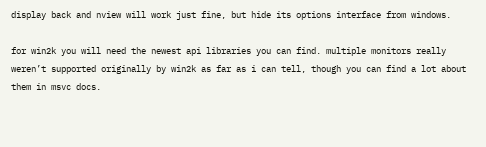display back and nview will work just fine, but hide its options interface from windows.

for win2k you will need the newest api libraries you can find. multiple monitors really weren’t supported originally by win2k as far as i can tell, though you can find a lot about them in msvc docs.